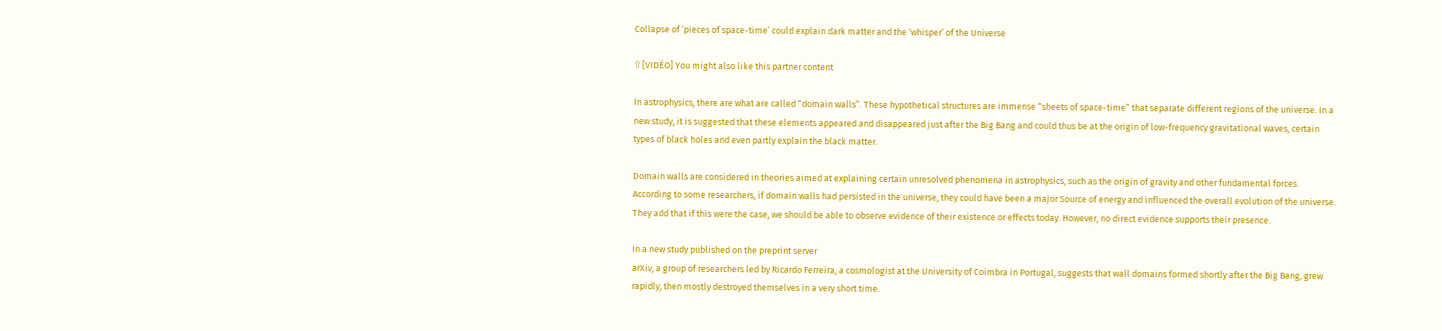Collapse of ‘pieces of space-time’ could explain dark matter and the ‘whisper’ of the Universe

⇧ [VIDÉO] You might also like this partner content

In astrophysics, there are what are called “domain walls”. These hypothetical structures are immense “sheets of space-time” that separate different regions of the universe. In a new study, it is suggested that these elements appeared and disappeared just after the Big Bang and could thus be at the origin of low-frequency gravitational waves, certain types of black holes and even partly explain the black matter.

Domain walls are considered in theories aimed at explaining certain unresolved phenomena in astrophysics, such as the origin of gravity and other fundamental forces. According to some researchers, if domain walls had persisted in the universe, they could have been a major Source of energy and influenced the overall evolution of the universe. They add that if this were the case, we should be able to observe evidence of their existence or effects today. However, no direct evidence supports their presence.

In a new study published on the preprint server
arXiv, a group of researchers led by Ricardo Ferreira, a cosmologist at the University of Coimbra in Portugal, suggests that wall domains formed shortly after the Big Bang, grew rapidly, then mostly destroyed themselves in a very short time.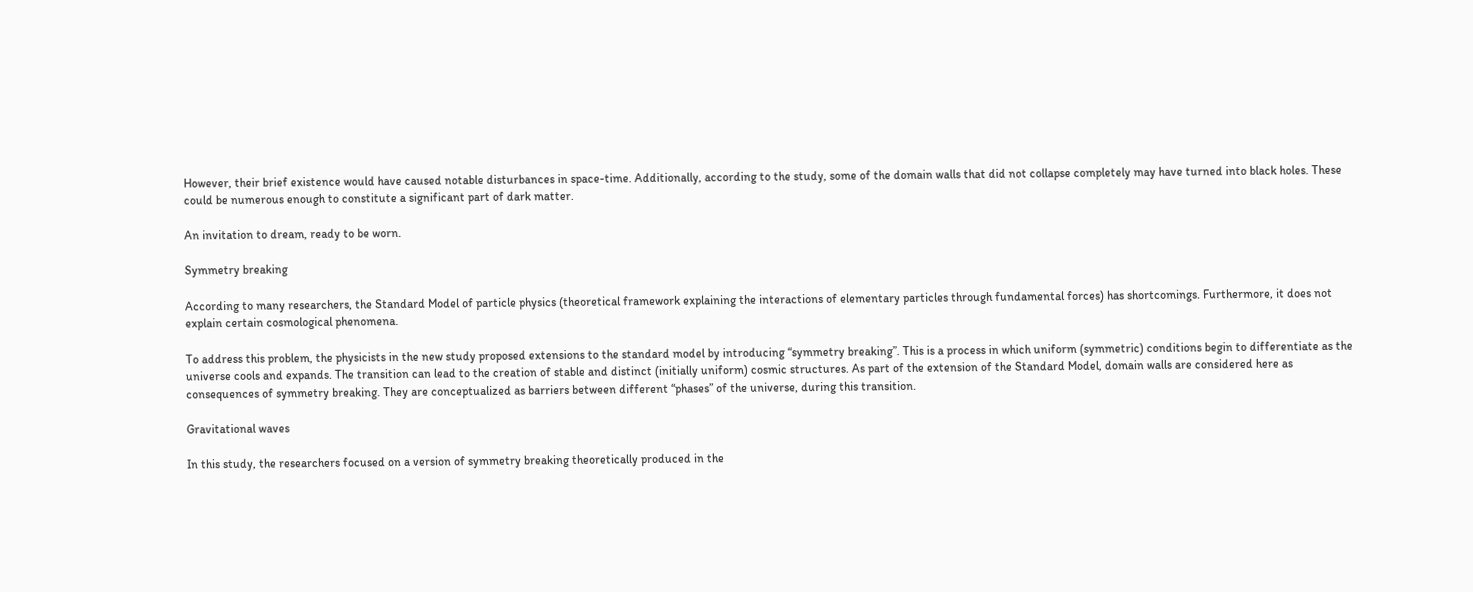However, their brief existence would have caused notable disturbances in space-time. Additionally, according to the study, some of the domain walls that did not collapse completely may have turned into black holes. These could be numerous enough to constitute a significant part of dark matter.

An invitation to dream, ready to be worn.

Symmetry breaking

According to many researchers, the Standard Model of particle physics (theoretical framework explaining the interactions of elementary particles through fundamental forces) has shortcomings. Furthermore, it does not explain certain cosmological phenomena.

To address this problem, the physicists in the new study proposed extensions to the standard model by introducing “symmetry breaking”. This is a process in which uniform (symmetric) conditions begin to differentiate as the universe cools and expands. The transition can lead to the creation of stable and distinct (initially uniform) cosmic structures. As part of the extension of the Standard Model, domain walls are considered here as consequences of symmetry breaking. They are conceptualized as barriers between different “phases” of the universe, during this transition.

Gravitational waves

In this study, the researchers focused on a version of symmetry breaking theoretically produced in the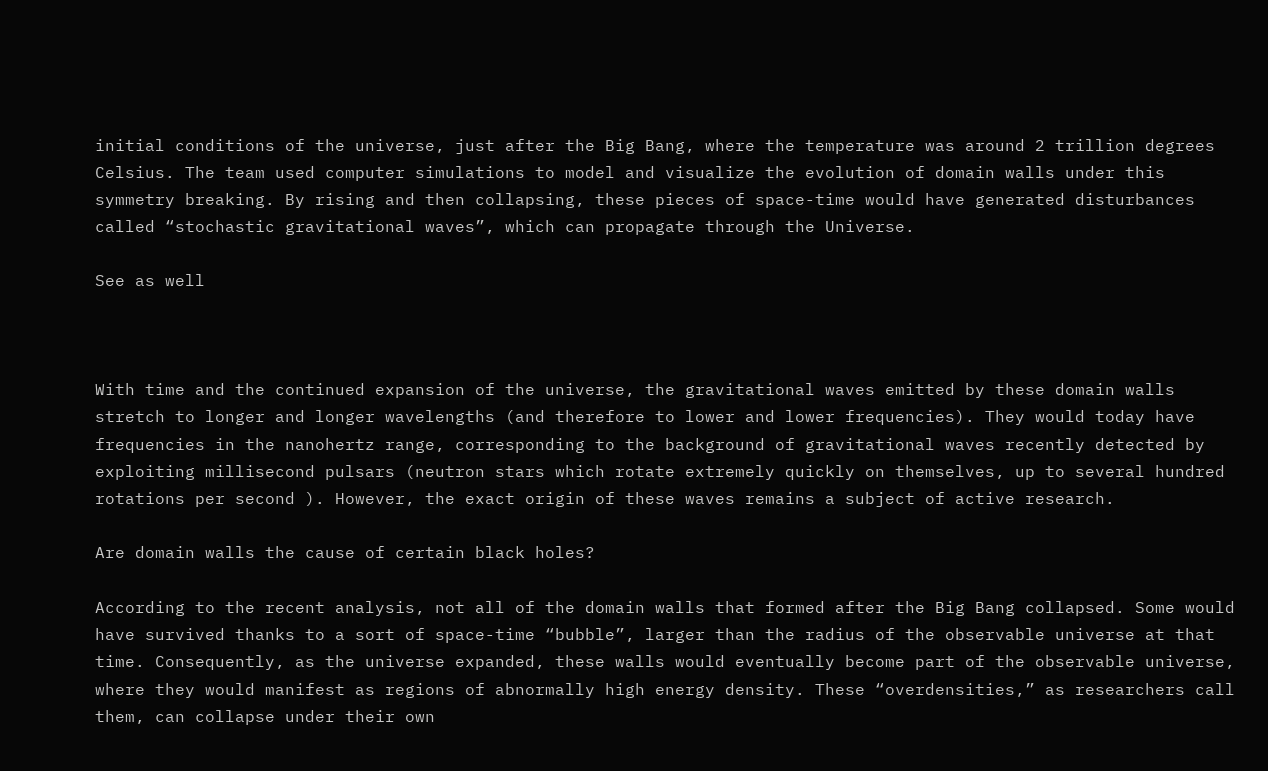initial conditions of the universe, just after the Big Bang, where the temperature was around 2 trillion degrees Celsius. The team used computer simulations to model and visualize the evolution of domain walls under this symmetry breaking. By rising and then collapsing, these pieces of space-time would have generated disturbances called “stochastic gravitational waves”, which can propagate through the Universe.

See as well



With time and the continued expansion of the universe, the gravitational waves emitted by these domain walls stretch to longer and longer wavelengths (and therefore to lower and lower frequencies). They would today have frequencies in the nanohertz range, corresponding to the background of gravitational waves recently detected by exploiting millisecond pulsars (neutron stars which rotate extremely quickly on themselves, up to several hundred rotations per second ). However, the exact origin of these waves remains a subject of active research.

Are domain walls the cause of certain black holes?

According to the recent analysis, not all of the domain walls that formed after the Big Bang collapsed. Some would have survived thanks to a sort of space-time “bubble”, larger than the radius of the observable universe at that time. Consequently, as the universe expanded, these walls would eventually become part of the observable universe, where they would manifest as regions of abnormally high energy density. These “overdensities,” as researchers call them, can collapse under their own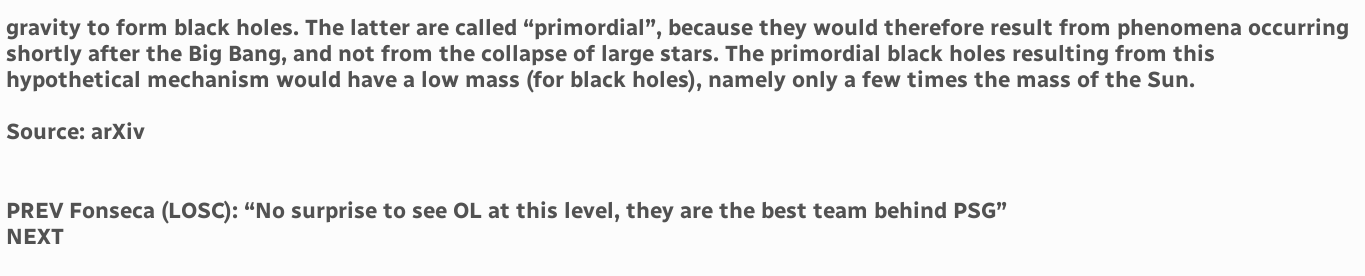gravity to form black holes. The latter are called “primordial”, because they would therefore result from phenomena occurring shortly after the Big Bang, and not from the collapse of large stars. The primordial black holes resulting from this hypothetical mechanism would have a low mass (for black holes), namely only a few times the mass of the Sun.

Source: arXiv


PREV Fonseca (LOSC): “No surprise to see OL at this level, they are the best team behind PSG”
NEXT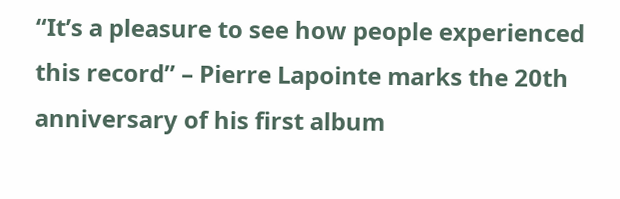“It’s a pleasure to see how people experienced this record” – Pierre Lapointe marks the 20th anniversary of his first album